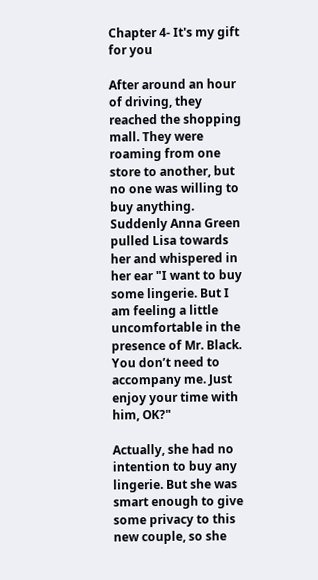Chapter 4- It's my gift for you

After around an hour of driving, they reached the shopping mall. They were roaming from one store to another, but no one was willing to buy anything. Suddenly Anna Green pulled Lisa towards her and whispered in her ear "I want to buy some lingerie. But I am feeling a little uncomfortable in the presence of Mr. Black. You don’t need to accompany me. Just enjoy your time with him, OK?"

Actually, she had no intention to buy any lingerie. But she was smart enough to give some privacy to this new couple, so she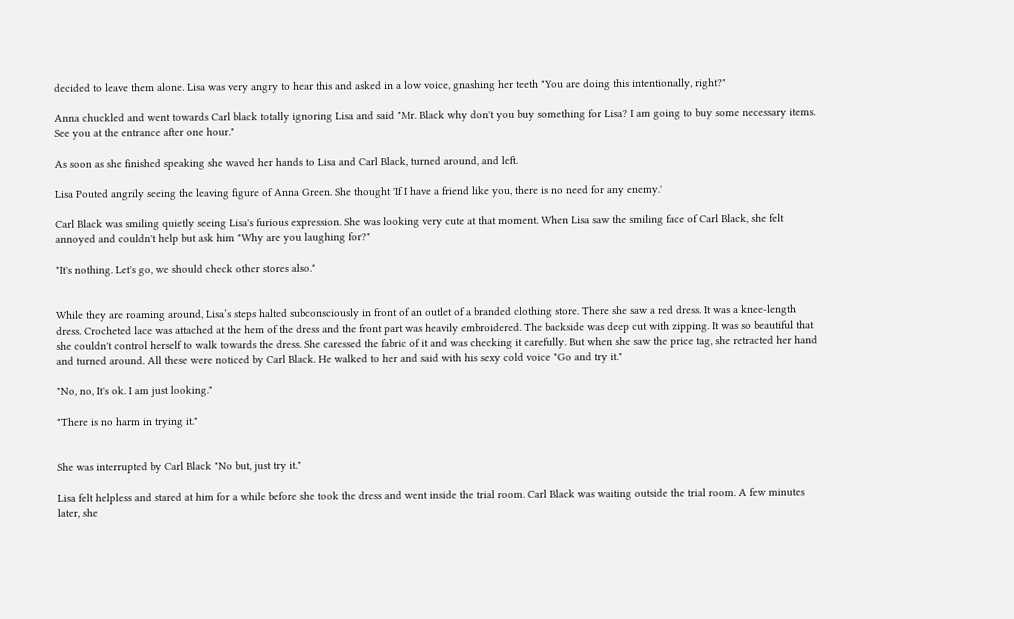decided to leave them alone. Lisa was very angry to hear this and asked in a low voice, gnashing her teeth "You are doing this intentionally, right?"

Anna chuckled and went towards Carl black totally ignoring Lisa and said "Mr. Black why don't you buy something for Lisa? I am going to buy some necessary items. See you at the entrance after one hour."

As soon as she finished speaking she waved her hands to Lisa and Carl Black, turned around, and left.

Lisa Pouted angrily seeing the leaving figure of Anna Green. She thought 'If I have a friend like you, there is no need for any enemy.'

Carl Black was smiling quietly seeing Lisa's furious expression. She was looking very cute at that moment. When Lisa saw the smiling face of Carl Black, she felt annoyed and couldn't help but ask him "Why are you laughing for?"

"It's nothing. Let's go, we should check other stores also."


While they are roaming around, Lisa’s steps halted subconsciously in front of an outlet of a branded clothing store. There she saw a red dress. It was a knee-length dress. Crocheted lace was attached at the hem of the dress and the front part was heavily embroidered. The backside was deep cut with zipping. It was so beautiful that she couldn't control herself to walk towards the dress. She caressed the fabric of it and was checking it carefully. But when she saw the price tag, she retracted her hand and turned around. All these were noticed by Carl Black. He walked to her and said with his sexy cold voice "Go and try it."

"No, no, It's ok. I am just looking."

"There is no harm in trying it."


She was interrupted by Carl Black "No but, just try it."

Lisa felt helpless and stared at him for a while before she took the dress and went inside the trial room. Carl Black was waiting outside the trial room. A few minutes later, she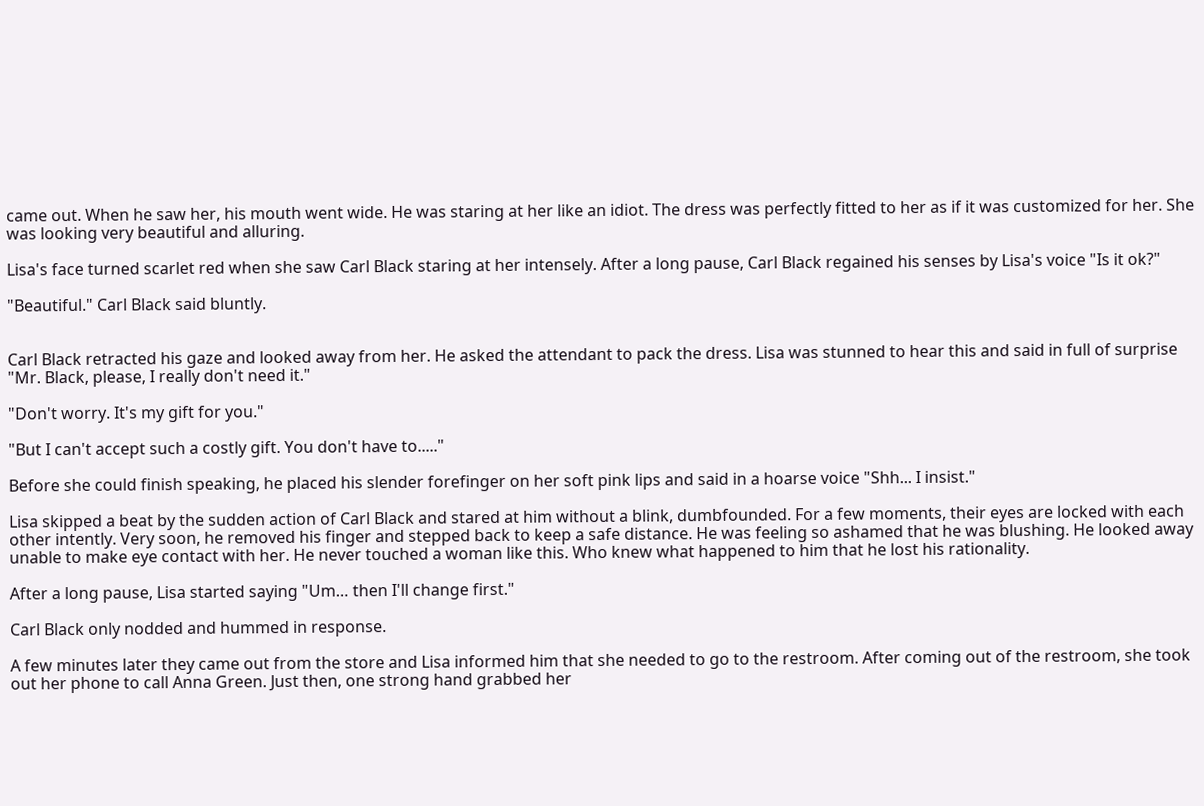came out. When he saw her, his mouth went wide. He was staring at her like an idiot. The dress was perfectly fitted to her as if it was customized for her. She was looking very beautiful and alluring.

Lisa's face turned scarlet red when she saw Carl Black staring at her intensely. After a long pause, Carl Black regained his senses by Lisa's voice "Is it ok?"

"Beautiful." Carl Black said bluntly.


Carl Black retracted his gaze and looked away from her. He asked the attendant to pack the dress. Lisa was stunned to hear this and said in full of surprise "Mr. Black, please, I really don't need it."

"Don't worry. It's my gift for you."

"But I can't accept such a costly gift. You don't have to....."

Before she could finish speaking, he placed his slender forefinger on her soft pink lips and said in a hoarse voice "Shh... I insist."

Lisa skipped a beat by the sudden action of Carl Black and stared at him without a blink, dumbfounded. For a few moments, their eyes are locked with each other intently. Very soon, he removed his finger and stepped back to keep a safe distance. He was feeling so ashamed that he was blushing. He looked away unable to make eye contact with her. He never touched a woman like this. Who knew what happened to him that he lost his rationality.

After a long pause, Lisa started saying "Um… then I'll change first."

Carl Black only nodded and hummed in response.

A few minutes later they came out from the store and Lisa informed him that she needed to go to the restroom. After coming out of the restroom, she took out her phone to call Anna Green. Just then, one strong hand grabbed her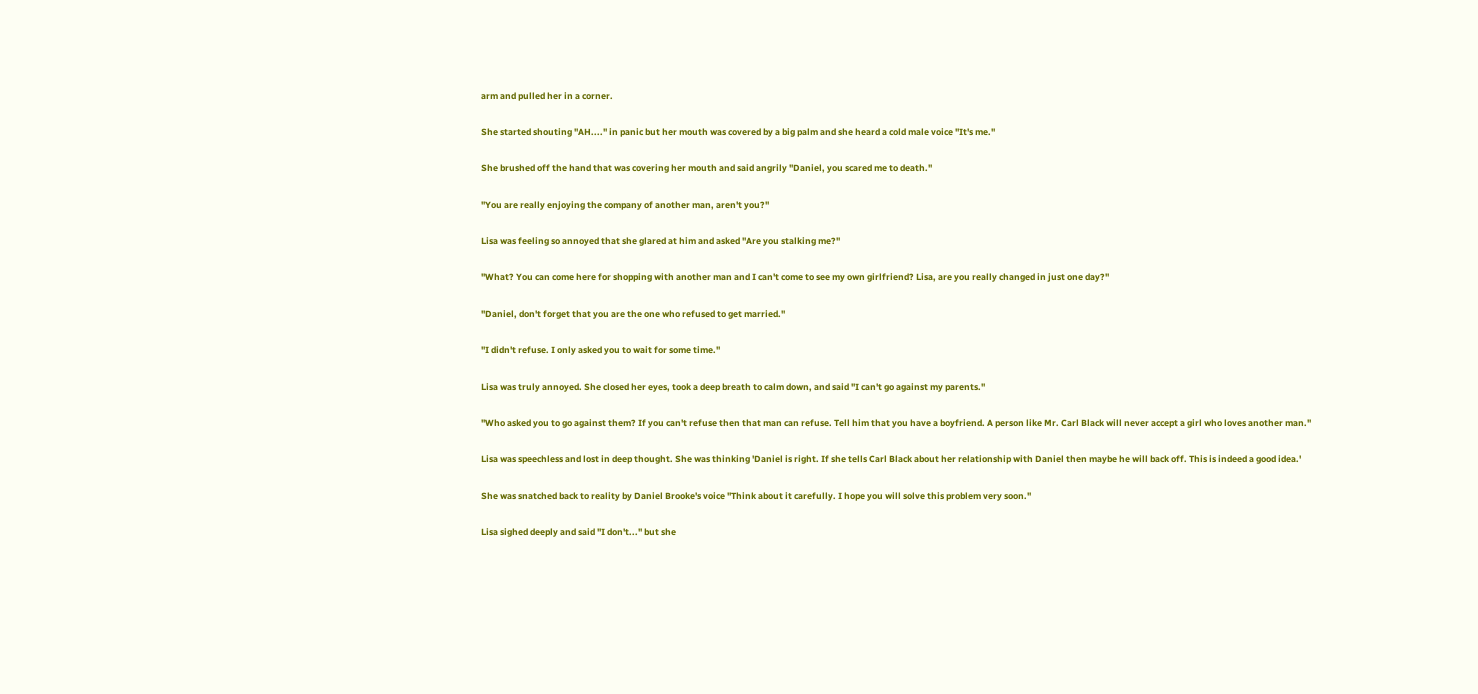arm and pulled her in a corner.

She started shouting "AH...." in panic but her mouth was covered by a big palm and she heard a cold male voice "It's me."

She brushed off the hand that was covering her mouth and said angrily "Daniel, you scared me to death."

"You are really enjoying the company of another man, aren't you?"

Lisa was feeling so annoyed that she glared at him and asked "Are you stalking me?"

"What? You can come here for shopping with another man and I can't come to see my own girlfriend? Lisa, are you really changed in just one day?"

"Daniel, don't forget that you are the one who refused to get married."

"I didn't refuse. I only asked you to wait for some time."

Lisa was truly annoyed. She closed her eyes, took a deep breath to calm down, and said "I can't go against my parents."

"Who asked you to go against them? If you can't refuse then that man can refuse. Tell him that you have a boyfriend. A person like Mr. Carl Black will never accept a girl who loves another man."

Lisa was speechless and lost in deep thought. She was thinking 'Daniel is right. If she tells Carl Black about her relationship with Daniel then maybe he will back off. This is indeed a good idea.'

She was snatched back to reality by Daniel Brooke's voice "Think about it carefully. I hope you will solve this problem very soon."

Lisa sighed deeply and said "I don't..." but she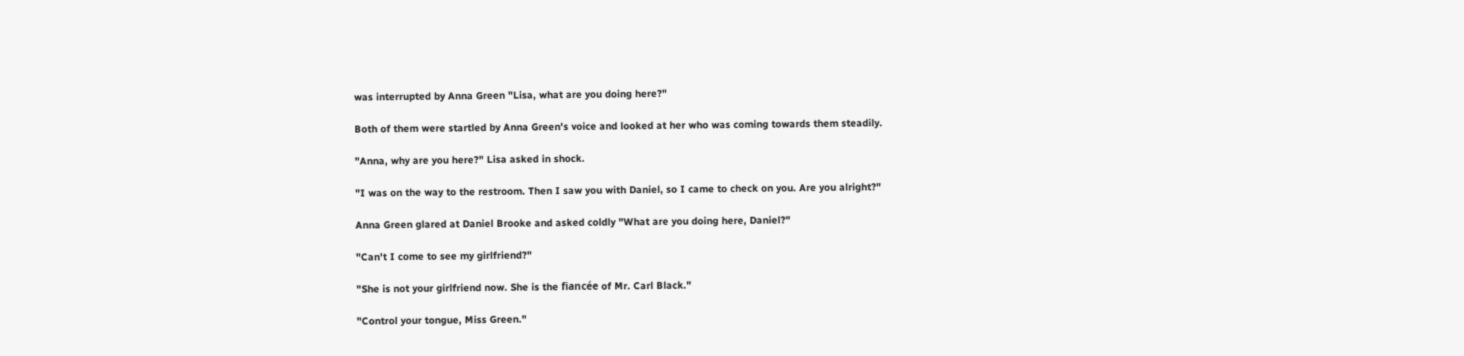was interrupted by Anna Green "Lisa, what are you doing here?"

Both of them were startled by Anna Green's voice and looked at her who was coming towards them steadily.

"Anna, why are you here?" Lisa asked in shock.

"I was on the way to the restroom. Then I saw you with Daniel, so I came to check on you. Are you alright?"

Anna Green glared at Daniel Brooke and asked coldly "What are you doing here, Daniel?"

"Can't I come to see my girlfriend?"

"She is not your girlfriend now. She is the fiancée of Mr. Carl Black."

"Control your tongue, Miss Green."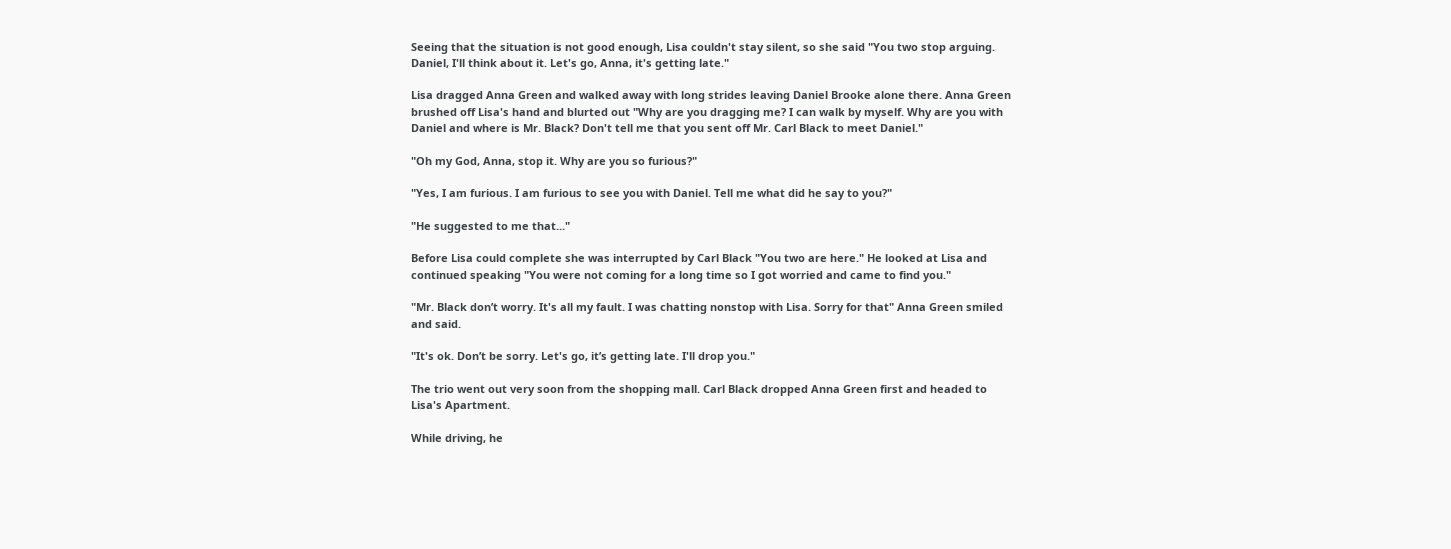Seeing that the situation is not good enough, Lisa couldn't stay silent, so she said "You two stop arguing. Daniel, I'll think about it. Let's go, Anna, it's getting late."

Lisa dragged Anna Green and walked away with long strides leaving Daniel Brooke alone there. Anna Green brushed off Lisa's hand and blurted out "Why are you dragging me? I can walk by myself. Why are you with Daniel and where is Mr. Black? Don't tell me that you sent off Mr. Carl Black to meet Daniel."

"Oh my God, Anna, stop it. Why are you so furious?"

"Yes, I am furious. I am furious to see you with Daniel. Tell me what did he say to you?"

"He suggested to me that..."

Before Lisa could complete she was interrupted by Carl Black "You two are here." He looked at Lisa and continued speaking "You were not coming for a long time so I got worried and came to find you."

"Mr. Black don’t worry. It's all my fault. I was chatting nonstop with Lisa. Sorry for that" Anna Green smiled and said.

"It's ok. Don’t be sorry. Let's go, it’s getting late. I'll drop you."

The trio went out very soon from the shopping mall. Carl Black dropped Anna Green first and headed to Lisa's Apartment.

While driving, he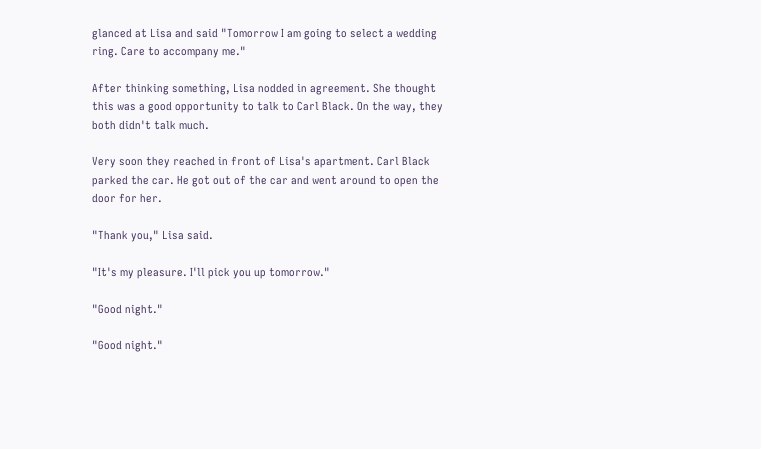glanced at Lisa and said "Tomorrow I am going to select a wedding ring. Care to accompany me."

After thinking something, Lisa nodded in agreement. She thought this was a good opportunity to talk to Carl Black. On the way, they both didn't talk much.

Very soon they reached in front of Lisa's apartment. Carl Black parked the car. He got out of the car and went around to open the door for her.

"Thank you," Lisa said.

"It's my pleasure. I'll pick you up tomorrow."

"Good night."

"Good night."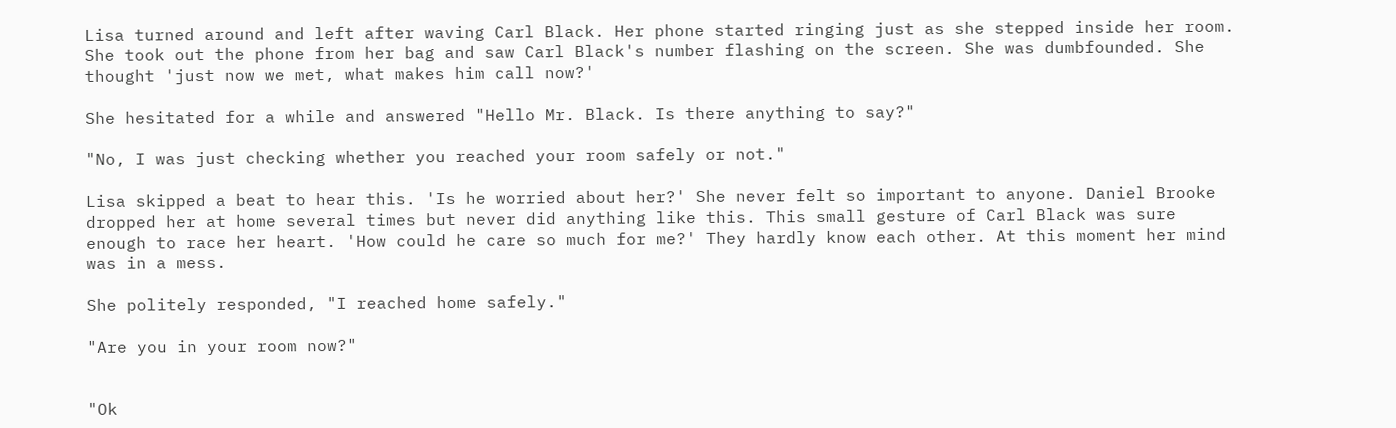Lisa turned around and left after waving Carl Black. Her phone started ringing just as she stepped inside her room. She took out the phone from her bag and saw Carl Black's number flashing on the screen. She was dumbfounded. She thought 'just now we met, what makes him call now?'

She hesitated for a while and answered "Hello Mr. Black. Is there anything to say?"

"No, I was just checking whether you reached your room safely or not."

Lisa skipped a beat to hear this. 'Is he worried about her?' She never felt so important to anyone. Daniel Brooke dropped her at home several times but never did anything like this. This small gesture of Carl Black was sure enough to race her heart. 'How could he care so much for me?' They hardly know each other. At this moment her mind was in a mess.

She politely responded, "I reached home safely."

"Are you in your room now?"


"Ok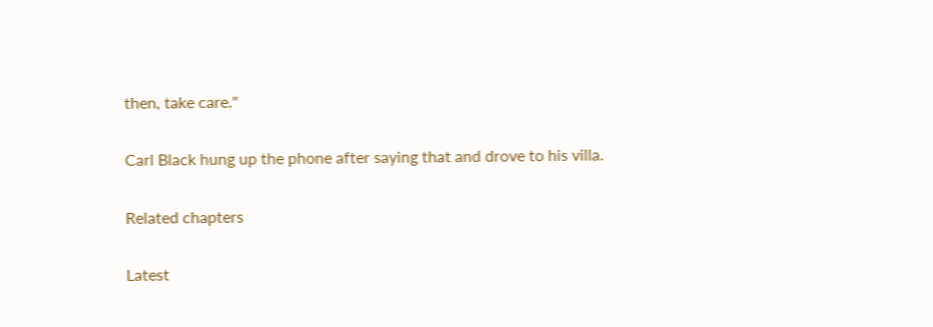then, take care."

Carl Black hung up the phone after saying that and drove to his villa.

Related chapters

Latest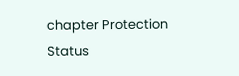chapter Protection Status